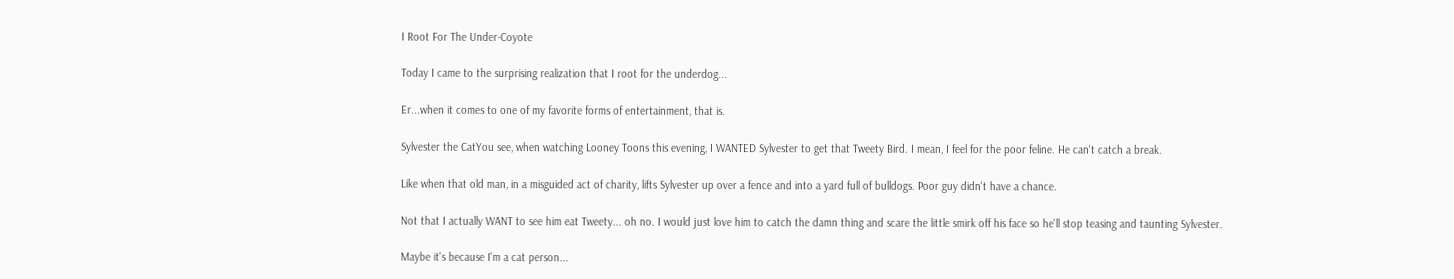I Root For The Under-Coyote

Today I came to the surprising realization that I root for the underdog...

Er...when it comes to one of my favorite forms of entertainment, that is.

Sylvester the CatYou see, when watching Looney Toons this evening, I WANTED Sylvester to get that Tweety Bird. I mean, I feel for the poor feline. He can't catch a break.

Like when that old man, in a misguided act of charity, lifts Sylvester up over a fence and into a yard full of bulldogs. Poor guy didn't have a chance.

Not that I actually WANT to see him eat Tweety... oh no. I would just love him to catch the damn thing and scare the little smirk off his face so he'll stop teasing and taunting Sylvester.

Maybe it's because I'm a cat person...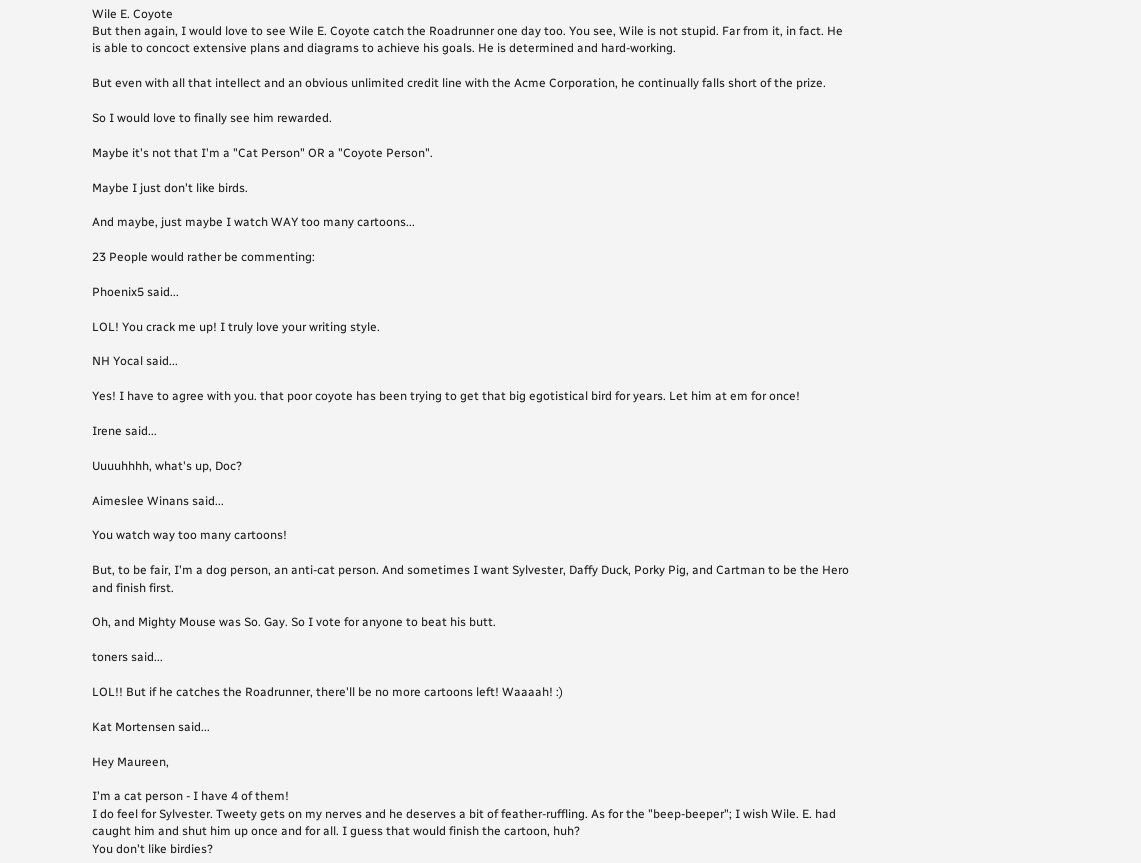Wile E. Coyote
But then again, I would love to see Wile E. Coyote catch the Roadrunner one day too. You see, Wile is not stupid. Far from it, in fact. He is able to concoct extensive plans and diagrams to achieve his goals. He is determined and hard-working.

But even with all that intellect and an obvious unlimited credit line with the Acme Corporation, he continually falls short of the prize.

So I would love to finally see him rewarded.

Maybe it's not that I'm a "Cat Person" OR a "Coyote Person".

Maybe I just don't like birds.

And maybe, just maybe I watch WAY too many cartoons...

23 People would rather be commenting:

Phoenix5 said...

LOL! You crack me up! I truly love your writing style.

NH Yocal said...

Yes! I have to agree with you. that poor coyote has been trying to get that big egotistical bird for years. Let him at em for once!

Irene said...

Uuuuhhhh, what's up, Doc?

Aimeslee Winans said...

You watch way too many cartoons!

But, to be fair, I'm a dog person, an anti-cat person. And sometimes I want Sylvester, Daffy Duck, Porky Pig, and Cartman to be the Hero and finish first.

Oh, and Mighty Mouse was So. Gay. So I vote for anyone to beat his butt.

toners said...

LOL!! But if he catches the Roadrunner, there'll be no more cartoons left! Waaaah! :)

Kat Mortensen said...

Hey Maureen,

I'm a cat person - I have 4 of them!
I do feel for Sylvester. Tweety gets on my nerves and he deserves a bit of feather-ruffling. As for the "beep-beeper"; I wish Wile. E. had caught him and shut him up once and for all. I guess that would finish the cartoon, huh?
You don't like birdies?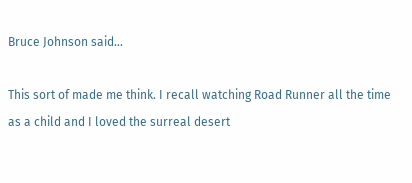Bruce Johnson said...

This sort of made me think. I recall watching Road Runner all the time as a child and I loved the surreal desert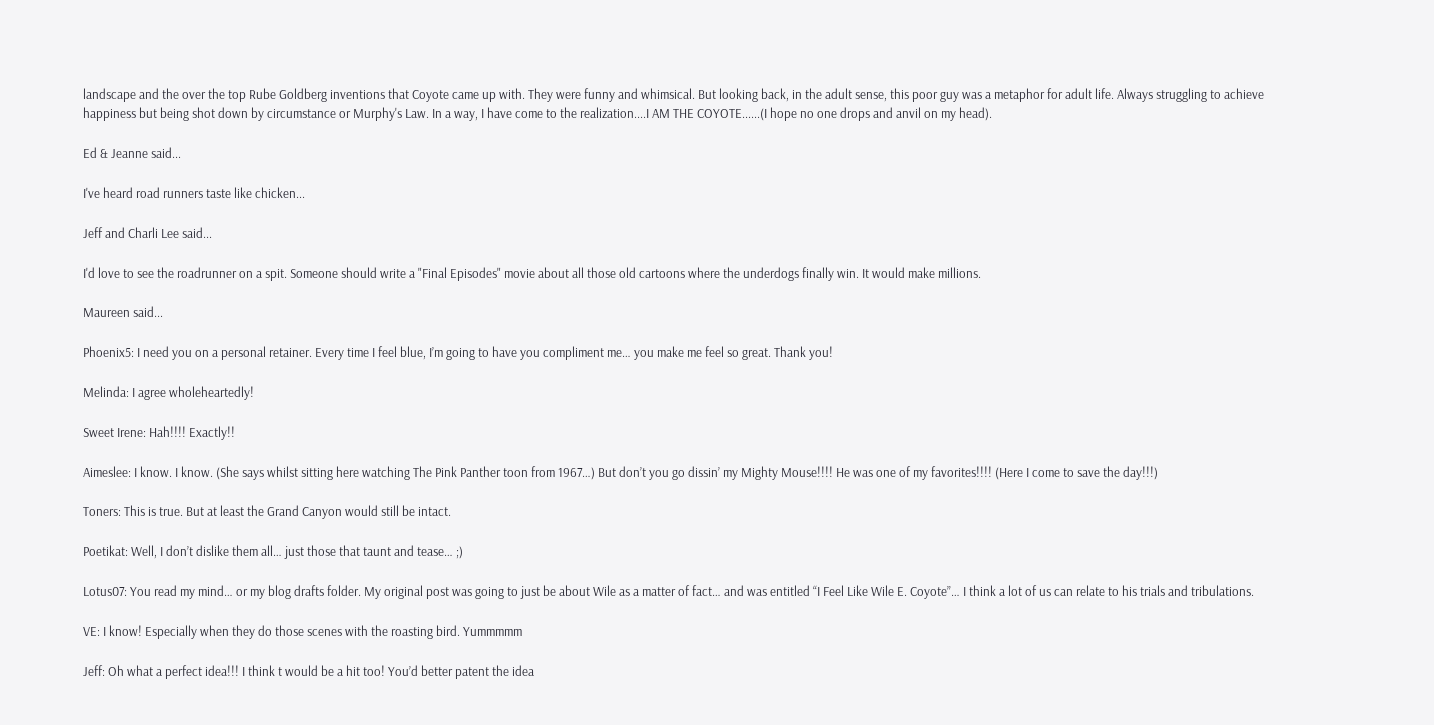landscape and the over the top Rube Goldberg inventions that Coyote came up with. They were funny and whimsical. But looking back, in the adult sense, this poor guy was a metaphor for adult life. Always struggling to achieve happiness but being shot down by circumstance or Murphy's Law. In a way, I have come to the realization....I AM THE COYOTE......(I hope no one drops and anvil on my head).

Ed & Jeanne said...

I've heard road runners taste like chicken...

Jeff and Charli Lee said...

I'd love to see the roadrunner on a spit. Someone should write a "Final Episodes" movie about all those old cartoons where the underdogs finally win. It would make millions.

Maureen said...

Phoenix5: I need you on a personal retainer. Every time I feel blue, I’m going to have you compliment me… you make me feel so great. Thank you!

Melinda: I agree wholeheartedly!

Sweet Irene: Hah!!!! Exactly!!

Aimeslee: I know. I know. (She says whilst sitting here watching The Pink Panther toon from 1967…) But don’t you go dissin’ my Mighty Mouse!!!! He was one of my favorites!!!! (Here I come to save the day!!!)

Toners: This is true. But at least the Grand Canyon would still be intact.

Poetikat: Well, I don’t dislike them all… just those that taunt and tease… ;)

Lotus07: You read my mind… or my blog drafts folder. My original post was going to just be about Wile as a matter of fact… and was entitled “I Feel Like Wile E. Coyote”… I think a lot of us can relate to his trials and tribulations.

VE: I know! Especially when they do those scenes with the roasting bird. Yummmmm

Jeff: Oh what a perfect idea!!! I think t would be a hit too! You’d better patent the idea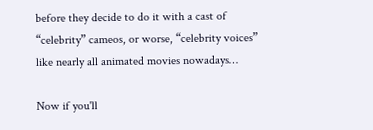before they decide to do it with a cast of “celebrity” cameos, or worse, “celebrity voices” like nearly all animated movies nowadays…

Now if you'll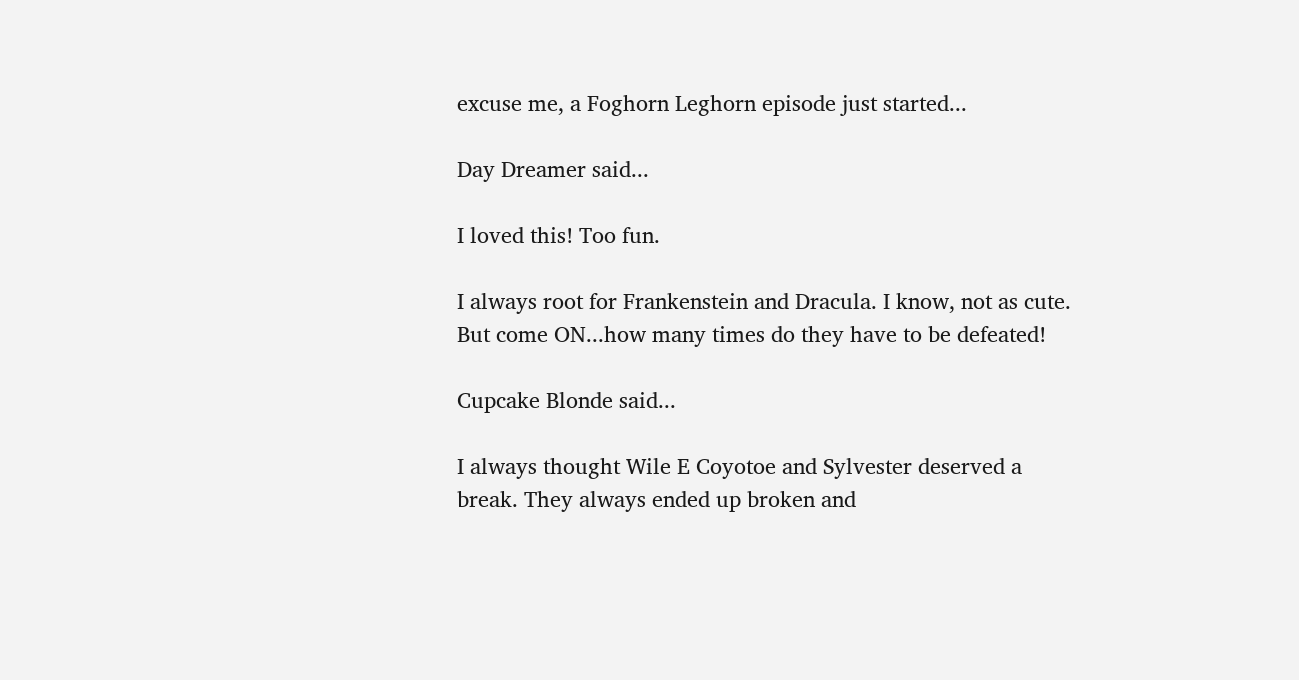excuse me, a Foghorn Leghorn episode just started...

Day Dreamer said...

I loved this! Too fun.

I always root for Frankenstein and Dracula. I know, not as cute. But come ON...how many times do they have to be defeated!

Cupcake Blonde said...

I always thought Wile E Coyotoe and Sylvester deserved a break. They always ended up broken and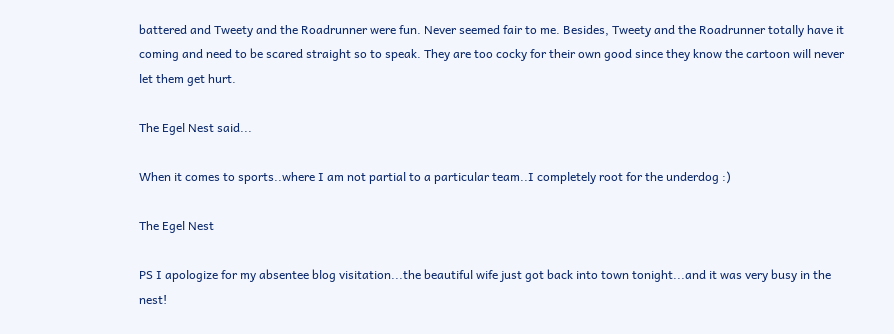battered and Tweety and the Roadrunner were fun. Never seemed fair to me. Besides, Tweety and the Roadrunner totally have it coming and need to be scared straight so to speak. They are too cocky for their own good since they know the cartoon will never let them get hurt.

The Egel Nest said...

When it comes to sports..where I am not partial to a particular team..I completely root for the underdog :)

The Egel Nest

PS I apologize for my absentee blog visitation...the beautiful wife just got back into town tonight...and it was very busy in the nest!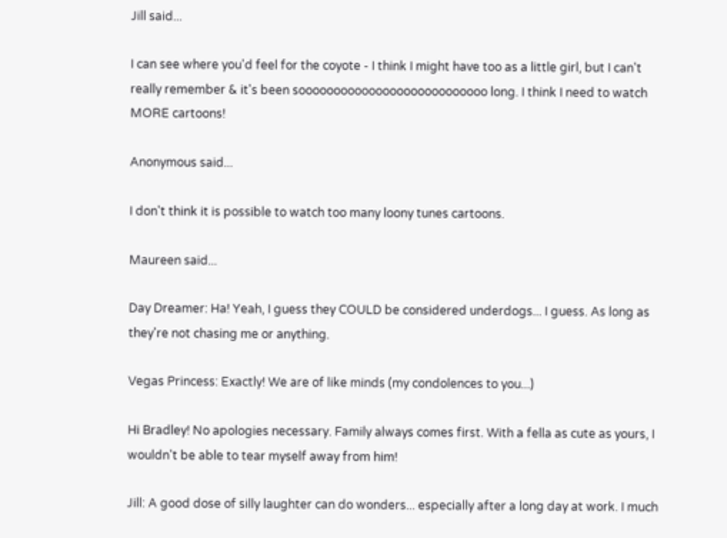Jill said...

I can see where you'd feel for the coyote - I think I might have too as a little girl, but I can't really remember & it's been sooooooooooooooooooooooooooo long. I think I need to watch MORE cartoons!

Anonymous said...

I don't think it is possible to watch too many loony tunes cartoons.

Maureen said...

Day Dreamer: Ha! Yeah, I guess they COULD be considered underdogs... I guess. As long as they're not chasing me or anything.

Vegas Princess: Exactly! We are of like minds (my condolences to you...)

Hi Bradley! No apologies necessary. Family always comes first. With a fella as cute as yours, I wouldn't be able to tear myself away from him!

Jill: A good dose of silly laughter can do wonders... especially after a long day at work. I much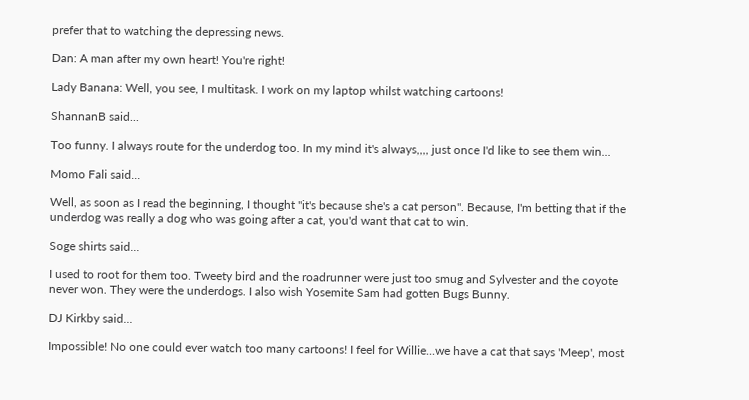prefer that to watching the depressing news.

Dan: A man after my own heart! You're right!

Lady Banana: Well, you see, I multitask. I work on my laptop whilst watching cartoons!

ShannanB said...

Too funny. I always route for the underdog too. In my mind it's always,,,, just once I'd like to see them win...

Momo Fali said...

Well, as soon as I read the beginning, I thought "it's because she's a cat person". Because, I'm betting that if the underdog was really a dog who was going after a cat, you'd want that cat to win.

Soge shirts said...

I used to root for them too. Tweety bird and the roadrunner were just too smug and Sylvester and the coyote never won. They were the underdogs. I also wish Yosemite Sam had gotten Bugs Bunny.

DJ Kirkby said...

Impossible! No one could ever watch too many cartoons! I feel for Willie...we have a cat that says 'Meep', most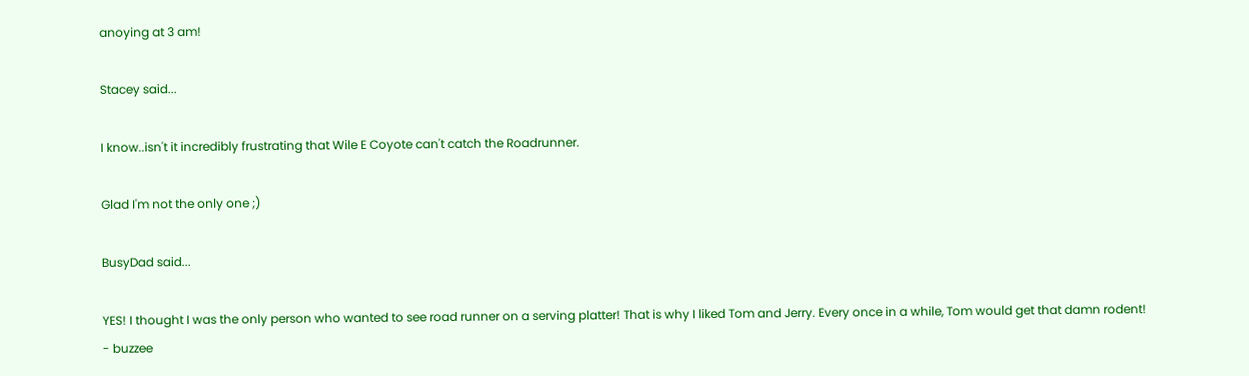anoying at 3 am!

Stacey said...

I know..isn't it incredibly frustrating that Wile E Coyote can't catch the Roadrunner.

Glad I'm not the only one ;)

BusyDad said...

YES! I thought I was the only person who wanted to see road runner on a serving platter! That is why I liked Tom and Jerry. Every once in a while, Tom would get that damn rodent!
- buzzee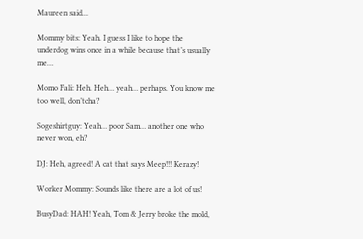Maureen said...

Mommy bits: Yeah. I guess I like to hope the underdog wins once in a while because that’s usually me…

Momo Fali: Heh. Heh… yeah… perhaps. You know me too well, don’tcha?

Sogeshirtguy: Yeah… poor Sam… another one who never won, eh?

DJ: Heh, agreed! A cat that says Meep!!! Kerazy!

Worker Mommy: Sounds like there are a lot of us!

BusyDad: HAH! Yeah, Tom & Jerry broke the mold,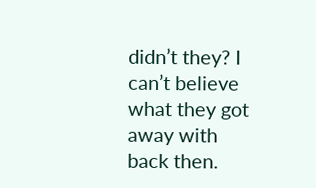didn’t they? I can’t believe what they got away with back then.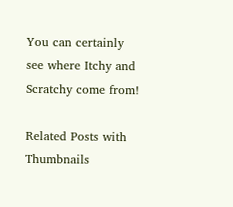You can certainly see where Itchy and Scratchy come from!

Related Posts with Thumbnails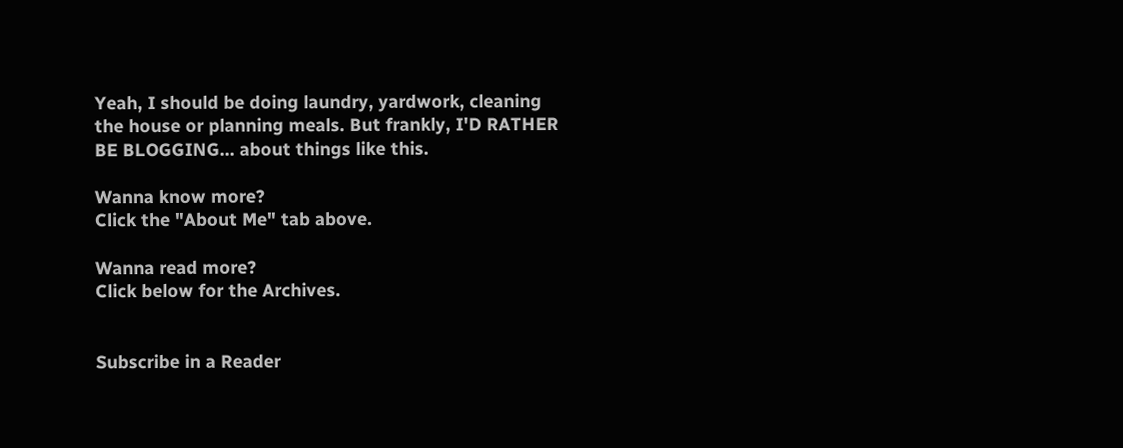Yeah, I should be doing laundry, yardwork, cleaning the house or planning meals. But frankly, I'D RATHER BE BLOGGING... about things like this.

Wanna know more?
Click the "About Me" tab above.

Wanna read more?
Click below for the Archives.


Subscribe in a Reader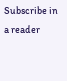Subscribe in a reader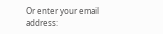Or enter your email address: